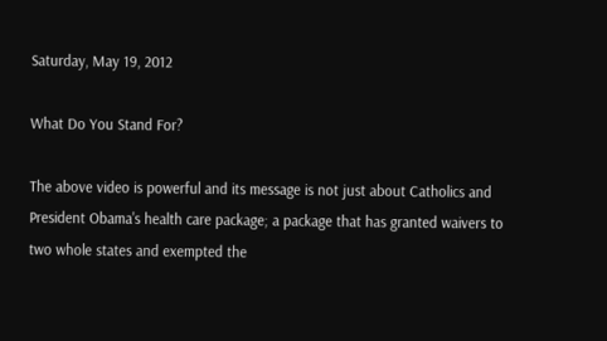Saturday, May 19, 2012

What Do You Stand For?

The above video is powerful and its message is not just about Catholics and President Obama's health care package; a package that has granted waivers to two whole states and exempted the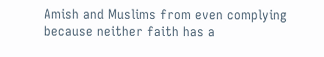Amish and Muslims from even complying because neither faith has a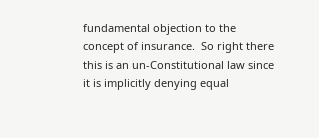fundamental objection to the concept of insurance.  So right there this is an un-Constitutional law since it is implicitly denying equal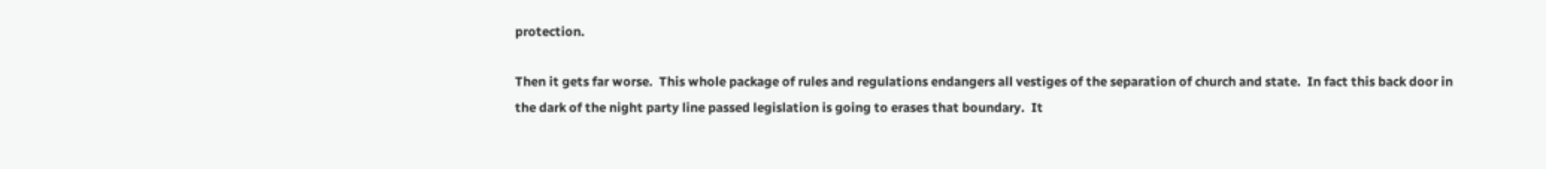protection.

Then it gets far worse.  This whole package of rules and regulations endangers all vestiges of the separation of church and state.  In fact this back door in the dark of the night party line passed legislation is going to erases that boundary.  It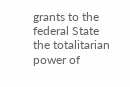grants to the federal State the totalitarian power of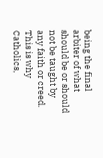being the final arbiter of what should be or should not be taught by any faith or creed.  This is why Catholics,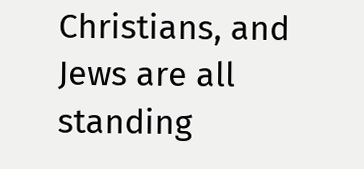Christians, and Jews are all standing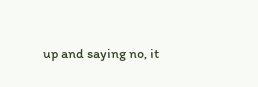up and saying no, it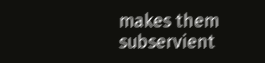makes them subservient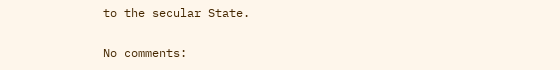to the secular State.

No comments: